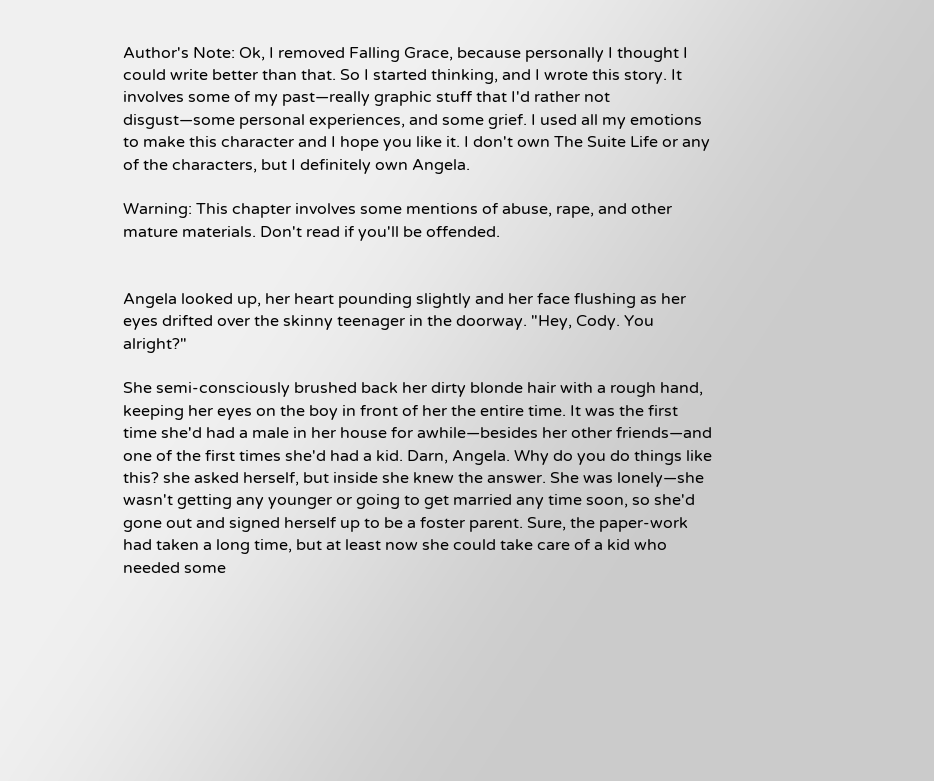Author's Note: Ok, I removed Falling Grace, because personally I thought I could write better than that. So I started thinking, and I wrote this story. It involves some of my past—really graphic stuff that I'd rather not disgust—some personal experiences, and some grief. I used all my emotions to make this character and I hope you like it. I don't own The Suite Life or any of the characters, but I definitely own Angela.

Warning: This chapter involves some mentions of abuse, rape, and other mature materials. Don't read if you'll be offended.


Angela looked up, her heart pounding slightly and her face flushing as her eyes drifted over the skinny teenager in the doorway. "Hey, Cody. You alright?"

She semi-consciously brushed back her dirty blonde hair with a rough hand, keeping her eyes on the boy in front of her the entire time. It was the first time she'd had a male in her house for awhile—besides her other friends—and one of the first times she'd had a kid. Darn, Angela. Why do you do things like this? she asked herself, but inside she knew the answer. She was lonely—she wasn't getting any younger or going to get married any time soon, so she'd gone out and signed herself up to be a foster parent. Sure, the paper-work had taken a long time, but at least now she could take care of a kid who needed some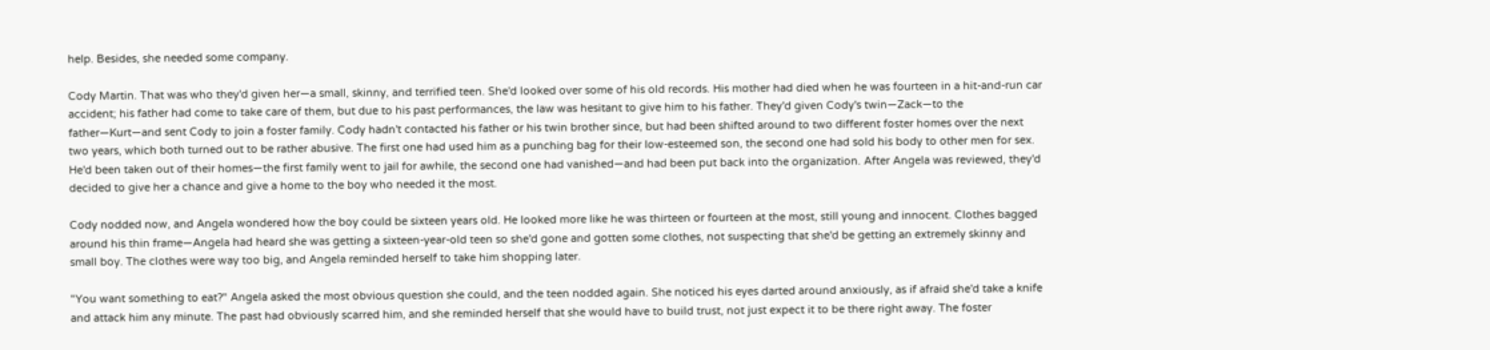help. Besides, she needed some company.

Cody Martin. That was who they'd given her—a small, skinny, and terrified teen. She'd looked over some of his old records. His mother had died when he was fourteen in a hit-and-run car accident; his father had come to take care of them, but due to his past performances, the law was hesitant to give him to his father. They'd given Cody's twin—Zack—to the father—Kurt—and sent Cody to join a foster family. Cody hadn't contacted his father or his twin brother since, but had been shifted around to two different foster homes over the next two years, which both turned out to be rather abusive. The first one had used him as a punching bag for their low-esteemed son, the second one had sold his body to other men for sex. He'd been taken out of their homes—the first family went to jail for awhile, the second one had vanished—and had been put back into the organization. After Angela was reviewed, they'd decided to give her a chance and give a home to the boy who needed it the most.

Cody nodded now, and Angela wondered how the boy could be sixteen years old. He looked more like he was thirteen or fourteen at the most, still young and innocent. Clothes bagged around his thin frame—Angela had heard she was getting a sixteen-year-old teen so she'd gone and gotten some clothes, not suspecting that she'd be getting an extremely skinny and small boy. The clothes were way too big, and Angela reminded herself to take him shopping later.

"You want something to eat?" Angela asked the most obvious question she could, and the teen nodded again. She noticed his eyes darted around anxiously, as if afraid she'd take a knife and attack him any minute. The past had obviously scarred him, and she reminded herself that she would have to build trust, not just expect it to be there right away. The foster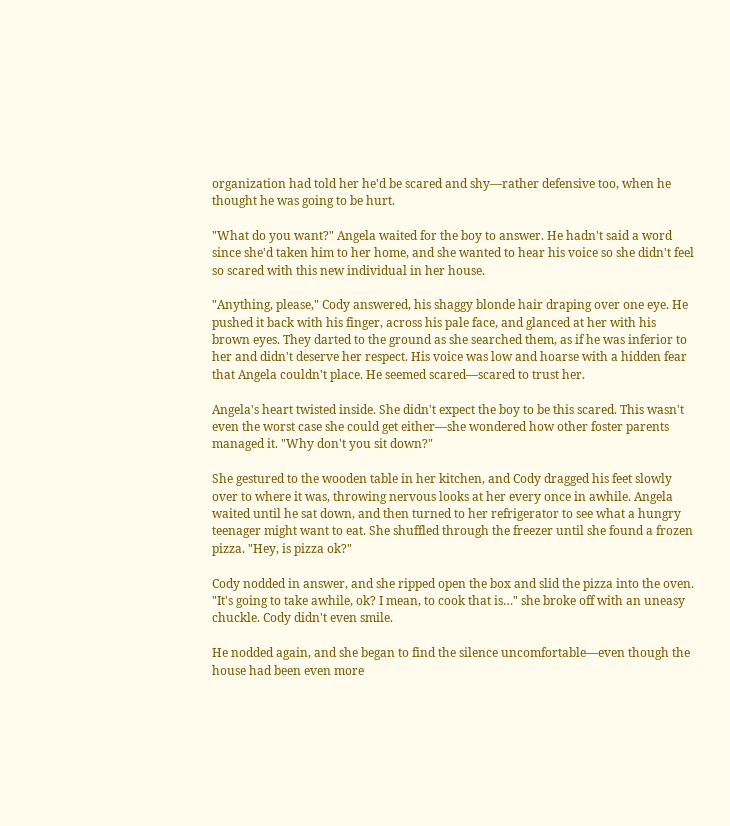organization had told her he'd be scared and shy—rather defensive too, when he thought he was going to be hurt.

"What do you want?" Angela waited for the boy to answer. He hadn't said a word since she'd taken him to her home, and she wanted to hear his voice so she didn't feel so scared with this new individual in her house.

"Anything, please," Cody answered, his shaggy blonde hair draping over one eye. He pushed it back with his finger, across his pale face, and glanced at her with his brown eyes. They darted to the ground as she searched them, as if he was inferior to her and didn't deserve her respect. His voice was low and hoarse with a hidden fear that Angela couldn't place. He seemed scared—scared to trust her.

Angela's heart twisted inside. She didn't expect the boy to be this scared. This wasn't even the worst case she could get either—she wondered how other foster parents managed it. "Why don't you sit down?"

She gestured to the wooden table in her kitchen, and Cody dragged his feet slowly over to where it was, throwing nervous looks at her every once in awhile. Angela waited until he sat down, and then turned to her refrigerator to see what a hungry teenager might want to eat. She shuffled through the freezer until she found a frozen pizza. "Hey, is pizza ok?"

Cody nodded in answer, and she ripped open the box and slid the pizza into the oven. "It's going to take awhile, ok? I mean, to cook that is…" she broke off with an uneasy chuckle. Cody didn't even smile.

He nodded again, and she began to find the silence uncomfortable—even though the house had been even more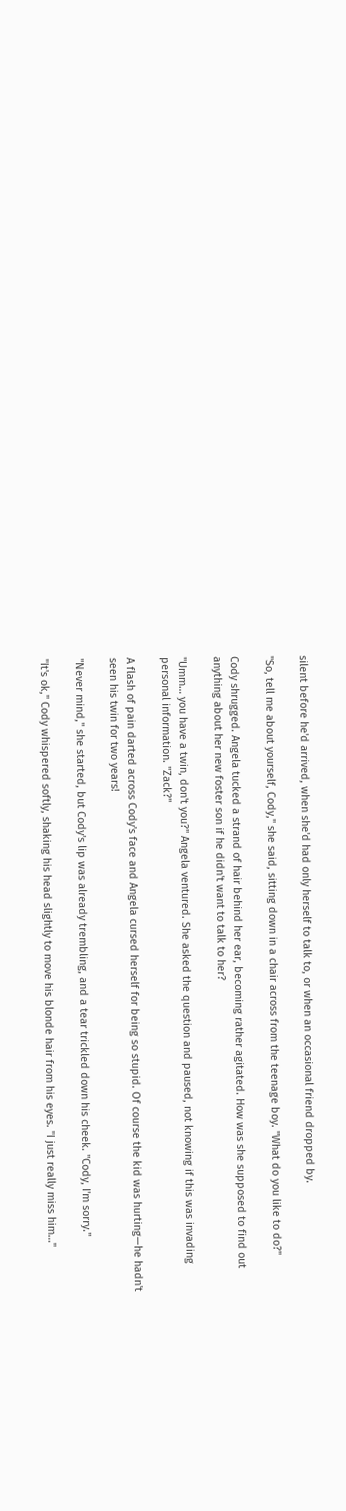silent before he'd arrived, when she'd had only herself to talk to, or when an occasional friend dropped by.

"So, tell me about yourself, Cody," she said, sitting down in a chair across from the teenage boy. "What do you like to do?"

Cody shrugged. Angela tucked a strand of hair behind her ear, becoming rather agitated. How was she supposed to find out anything about her new foster son if he didn't want to talk to her?

"Umm… you have a twin, don't you?" Angela ventured. She asked the question and paused, not knowing if this was invading personal information. "Zack?"

A flash of pain darted across Cody's face and Angela cursed herself for being so stupid. Of course the kid was hurting—he hadn't seen his twin for two years!

"Never mind," she started, but Cody's lip was already trembling, and a tear trickled down his cheek. "Cody, I'm sorry."

"It's ok," Cody whispered softly, shaking his head slightly to move his blonde hair from his eyes. "I just really miss him…"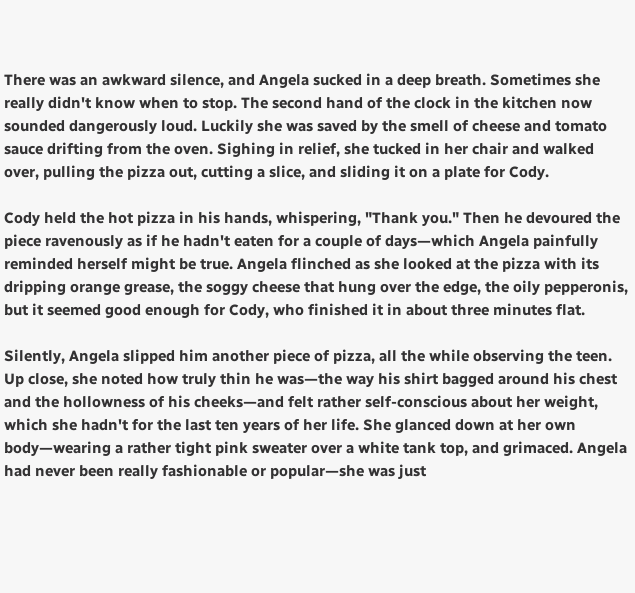There was an awkward silence, and Angela sucked in a deep breath. Sometimes she really didn't know when to stop. The second hand of the clock in the kitchen now sounded dangerously loud. Luckily she was saved by the smell of cheese and tomato sauce drifting from the oven. Sighing in relief, she tucked in her chair and walked over, pulling the pizza out, cutting a slice, and sliding it on a plate for Cody.

Cody held the hot pizza in his hands, whispering, "Thank you." Then he devoured the piece ravenously as if he hadn't eaten for a couple of days—which Angela painfully reminded herself might be true. Angela flinched as she looked at the pizza with its dripping orange grease, the soggy cheese that hung over the edge, the oily pepperonis, but it seemed good enough for Cody, who finished it in about three minutes flat.

Silently, Angela slipped him another piece of pizza, all the while observing the teen. Up close, she noted how truly thin he was—the way his shirt bagged around his chest and the hollowness of his cheeks—and felt rather self-conscious about her weight, which she hadn't for the last ten years of her life. She glanced down at her own body—wearing a rather tight pink sweater over a white tank top, and grimaced. Angela had never been really fashionable or popular—she was just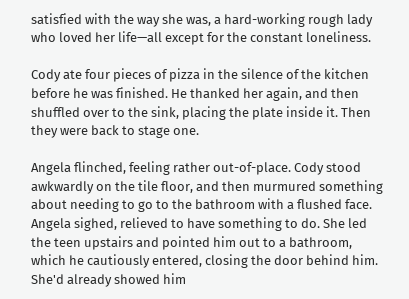satisfied with the way she was, a hard-working rough lady who loved her life—all except for the constant loneliness.

Cody ate four pieces of pizza in the silence of the kitchen before he was finished. He thanked her again, and then shuffled over to the sink, placing the plate inside it. Then they were back to stage one.

Angela flinched, feeling rather out-of-place. Cody stood awkwardly on the tile floor, and then murmured something about needing to go to the bathroom with a flushed face. Angela sighed, relieved to have something to do. She led the teen upstairs and pointed him out to a bathroom, which he cautiously entered, closing the door behind him. She'd already showed him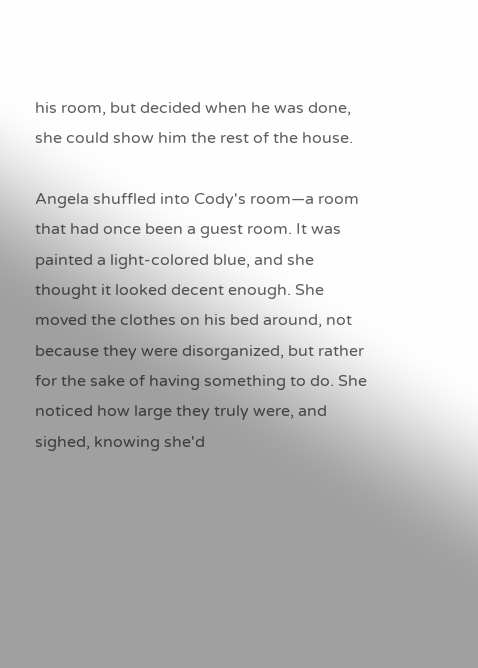his room, but decided when he was done, she could show him the rest of the house.

Angela shuffled into Cody's room—a room that had once been a guest room. It was painted a light-colored blue, and she thought it looked decent enough. She moved the clothes on his bed around, not because they were disorganized, but rather for the sake of having something to do. She noticed how large they truly were, and sighed, knowing she'd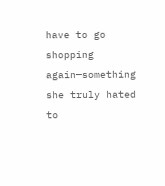have to go shopping again—something she truly hated to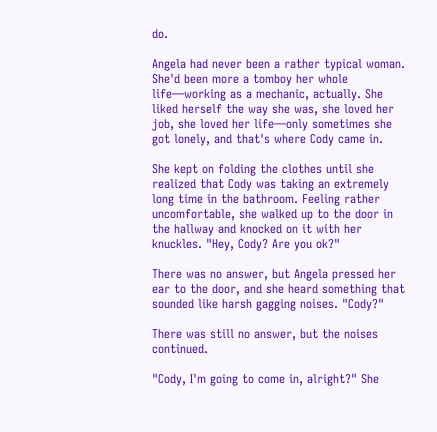do.

Angela had never been a rather typical woman. She'd been more a tomboy her whole life—working as a mechanic, actually. She liked herself the way she was, she loved her job, she loved her life—only sometimes she got lonely, and that's where Cody came in.

She kept on folding the clothes until she realized that Cody was taking an extremely long time in the bathroom. Feeling rather uncomfortable, she walked up to the door in the hallway and knocked on it with her knuckles. "Hey, Cody? Are you ok?"

There was no answer, but Angela pressed her ear to the door, and she heard something that sounded like harsh gagging noises. "Cody?"

There was still no answer, but the noises continued.

"Cody, I'm going to come in, alright?" She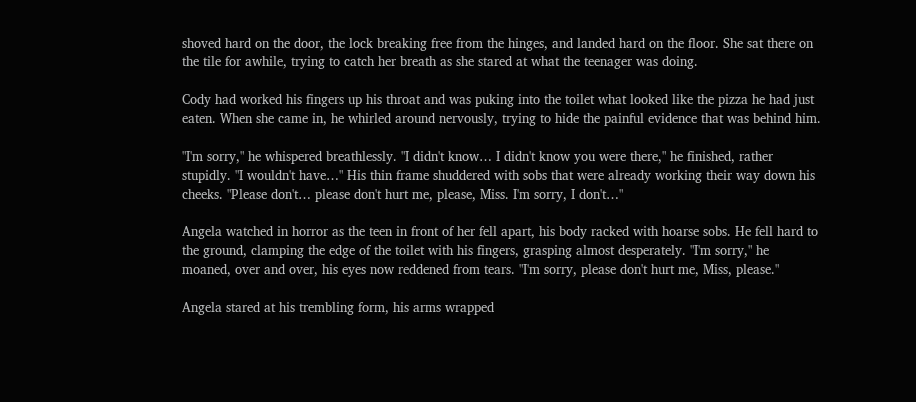shoved hard on the door, the lock breaking free from the hinges, and landed hard on the floor. She sat there on the tile for awhile, trying to catch her breath as she stared at what the teenager was doing.

Cody had worked his fingers up his throat and was puking into the toilet what looked like the pizza he had just eaten. When she came in, he whirled around nervously, trying to hide the painful evidence that was behind him.

"I'm sorry," he whispered breathlessly. "I didn't know… I didn't know you were there," he finished, rather stupidly. "I wouldn't have…" His thin frame shuddered with sobs that were already working their way down his cheeks. "Please don't… please don't hurt me, please, Miss. I'm sorry, I don't…"

Angela watched in horror as the teen in front of her fell apart, his body racked with hoarse sobs. He fell hard to the ground, clamping the edge of the toilet with his fingers, grasping almost desperately. "I'm sorry," he moaned, over and over, his eyes now reddened from tears. "I'm sorry, please don't hurt me, Miss, please."

Angela stared at his trembling form, his arms wrapped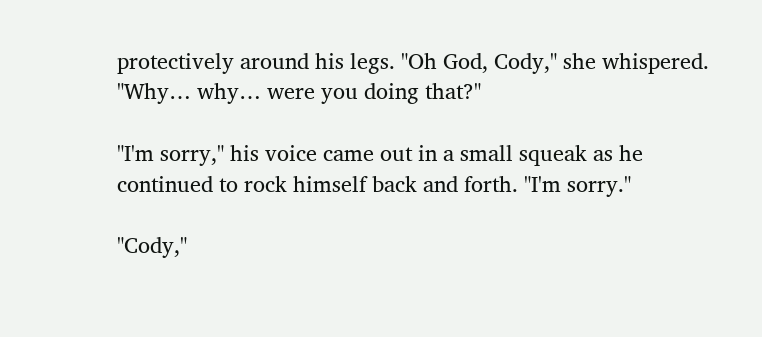protectively around his legs. "Oh God, Cody," she whispered. "Why… why… were you doing that?"

"I'm sorry," his voice came out in a small squeak as he continued to rock himself back and forth. "I'm sorry."

"Cody,"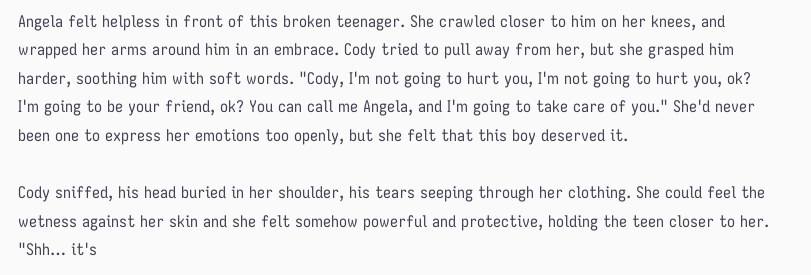Angela felt helpless in front of this broken teenager. She crawled closer to him on her knees, and wrapped her arms around him in an embrace. Cody tried to pull away from her, but she grasped him harder, soothing him with soft words. "Cody, I'm not going to hurt you, I'm not going to hurt you, ok? I'm going to be your friend, ok? You can call me Angela, and I'm going to take care of you." She'd never been one to express her emotions too openly, but she felt that this boy deserved it.

Cody sniffed, his head buried in her shoulder, his tears seeping through her clothing. She could feel the wetness against her skin and she felt somehow powerful and protective, holding the teen closer to her. "Shh… it's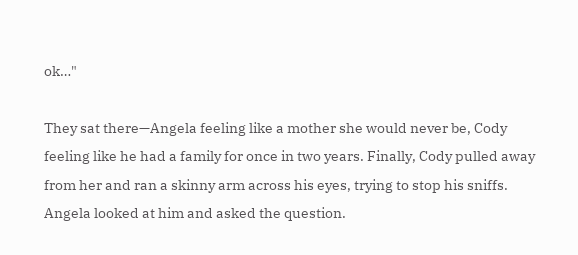ok…"

They sat there—Angela feeling like a mother she would never be, Cody feeling like he had a family for once in two years. Finally, Cody pulled away from her and ran a skinny arm across his eyes, trying to stop his sniffs. Angela looked at him and asked the question.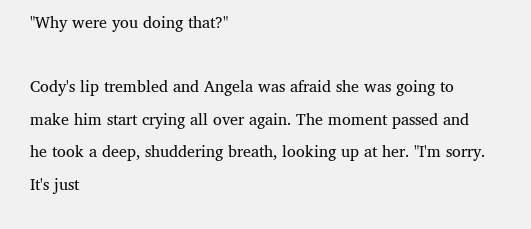"Why were you doing that?"

Cody's lip trembled and Angela was afraid she was going to make him start crying all over again. The moment passed and he took a deep, shuddering breath, looking up at her. "I'm sorry. It's just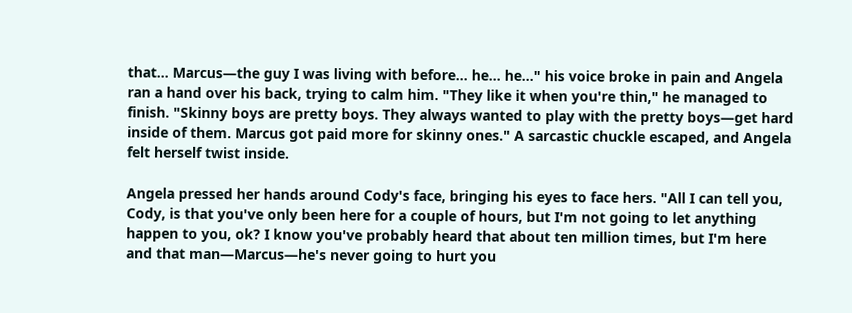that… Marcus—the guy I was living with before… he… he…" his voice broke in pain and Angela ran a hand over his back, trying to calm him. "They like it when you're thin," he managed to finish. "Skinny boys are pretty boys. They always wanted to play with the pretty boys—get hard inside of them. Marcus got paid more for skinny ones." A sarcastic chuckle escaped, and Angela felt herself twist inside.

Angela pressed her hands around Cody's face, bringing his eyes to face hers. "All I can tell you, Cody, is that you've only been here for a couple of hours, but I'm not going to let anything happen to you, ok? I know you've probably heard that about ten million times, but I'm here and that man—Marcus—he's never going to hurt you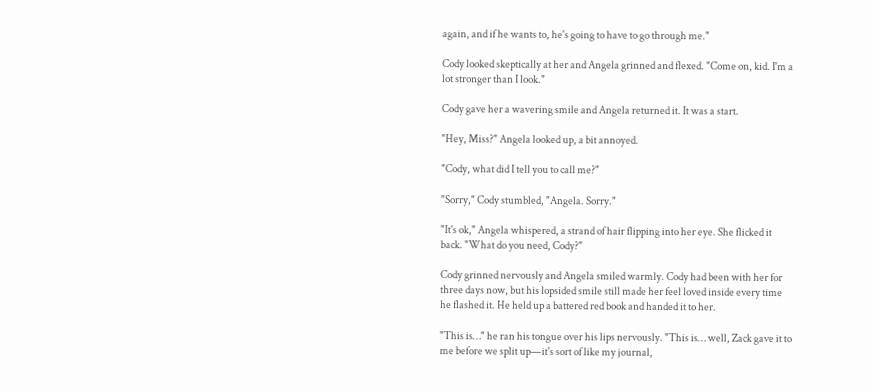again, and if he wants to, he's going to have to go through me."

Cody looked skeptically at her and Angela grinned and flexed. "Come on, kid. I'm a lot stronger than I look."

Cody gave her a wavering smile and Angela returned it. It was a start.

"Hey, Miss?" Angela looked up, a bit annoyed.

"Cody, what did I tell you to call me?"

"Sorry," Cody stumbled, "Angela. Sorry."

"It's ok," Angela whispered, a strand of hair flipping into her eye. She flicked it back. "What do you need, Cody?"

Cody grinned nervously and Angela smiled warmly. Cody had been with her for three days now, but his lopsided smile still made her feel loved inside every time he flashed it. He held up a battered red book and handed it to her.

"This is…" he ran his tongue over his lips nervously. "This is… well, Zack gave it to me before we split up—it's sort of like my journal,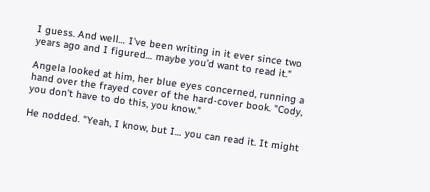I guess. And well… I've been writing in it ever since two years ago and I figured… maybe you'd want to read it."

Angela looked at him, her blue eyes concerned, running a hand over the frayed cover of the hard-cover book. "Cody, you don't have to do this, you know."

He nodded. "Yeah, I know, but I… you can read it. It might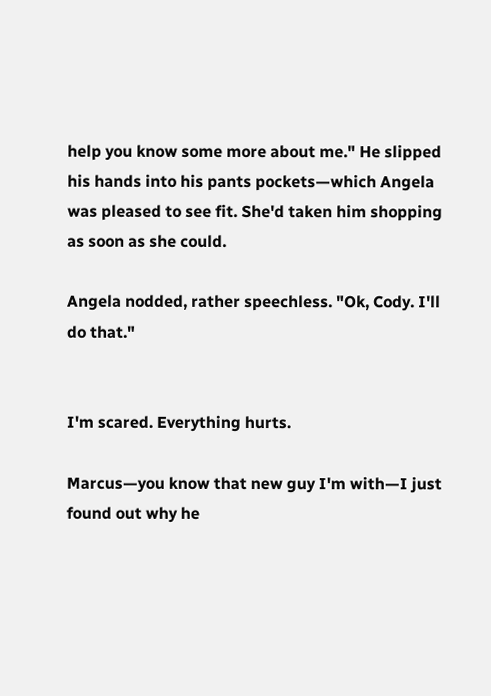help you know some more about me." He slipped his hands into his pants pockets—which Angela was pleased to see fit. She'd taken him shopping as soon as she could.

Angela nodded, rather speechless. "Ok, Cody. I'll do that."


I'm scared. Everything hurts.

Marcus—you know that new guy I'm with—I just found out why he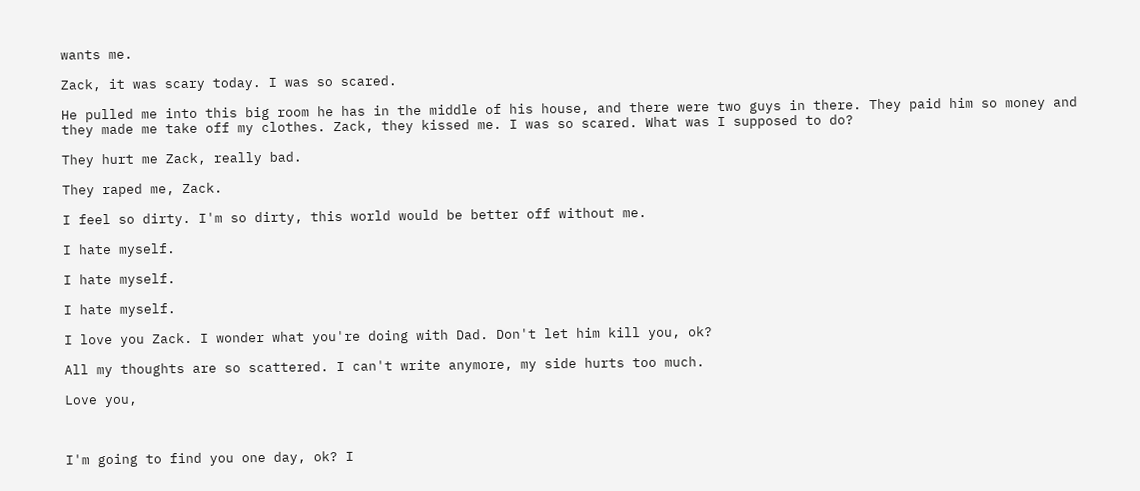wants me.

Zack, it was scary today. I was so scared.

He pulled me into this big room he has in the middle of his house, and there were two guys in there. They paid him so money and they made me take off my clothes. Zack, they kissed me. I was so scared. What was I supposed to do?

They hurt me Zack, really bad.

They raped me, Zack.

I feel so dirty. I'm so dirty, this world would be better off without me.

I hate myself.

I hate myself.

I hate myself.

I love you Zack. I wonder what you're doing with Dad. Don't let him kill you, ok?

All my thoughts are so scattered. I can't write anymore, my side hurts too much.

Love you,



I'm going to find you one day, ok? I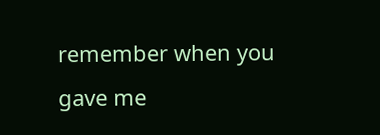remember when you gave me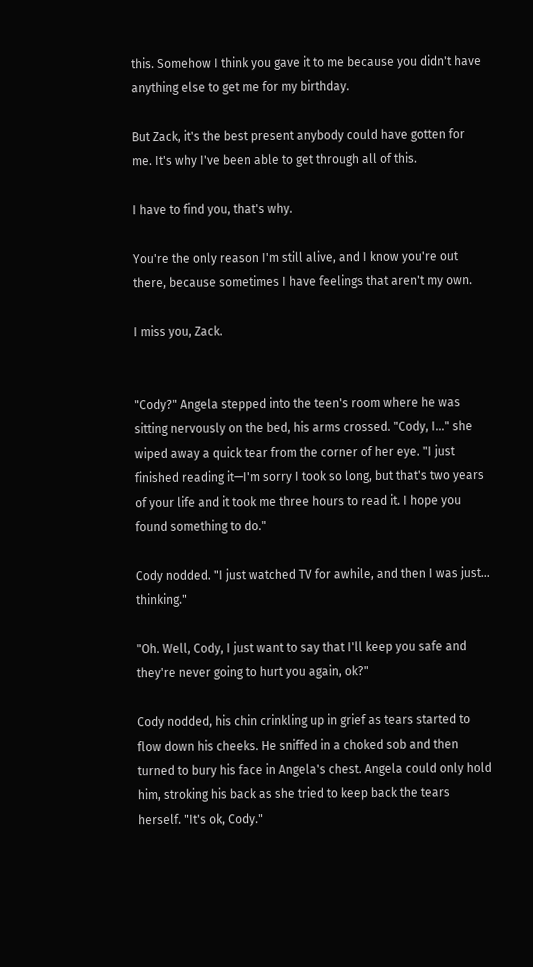this. Somehow I think you gave it to me because you didn't have anything else to get me for my birthday.

But Zack, it's the best present anybody could have gotten for me. It's why I've been able to get through all of this.

I have to find you, that's why.

You're the only reason I'm still alive, and I know you're out there, because sometimes I have feelings that aren't my own.

I miss you, Zack.


"Cody?" Angela stepped into the teen's room where he was sitting nervously on the bed, his arms crossed. "Cody, I…" she wiped away a quick tear from the corner of her eye. "I just finished reading it—I'm sorry I took so long, but that's two years of your life and it took me three hours to read it. I hope you found something to do."

Cody nodded. "I just watched TV for awhile, and then I was just… thinking."

"Oh. Well, Cody, I just want to say that I'll keep you safe and they're never going to hurt you again, ok?"

Cody nodded, his chin crinkling up in grief as tears started to flow down his cheeks. He sniffed in a choked sob and then turned to bury his face in Angela's chest. Angela could only hold him, stroking his back as she tried to keep back the tears herself. "It's ok, Cody."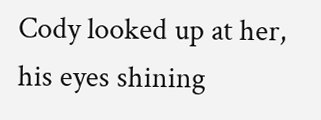Cody looked up at her, his eyes shining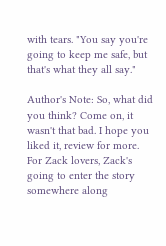with tears. "You say you're going to keep me safe, but that's what they all say."

Author's Note: So, what did you think? Come on, it wasn't that bad. I hope you liked it, review for more. For Zack lovers, Zack's going to enter the story somewhere along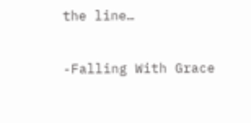the line…

-Falling With Grace